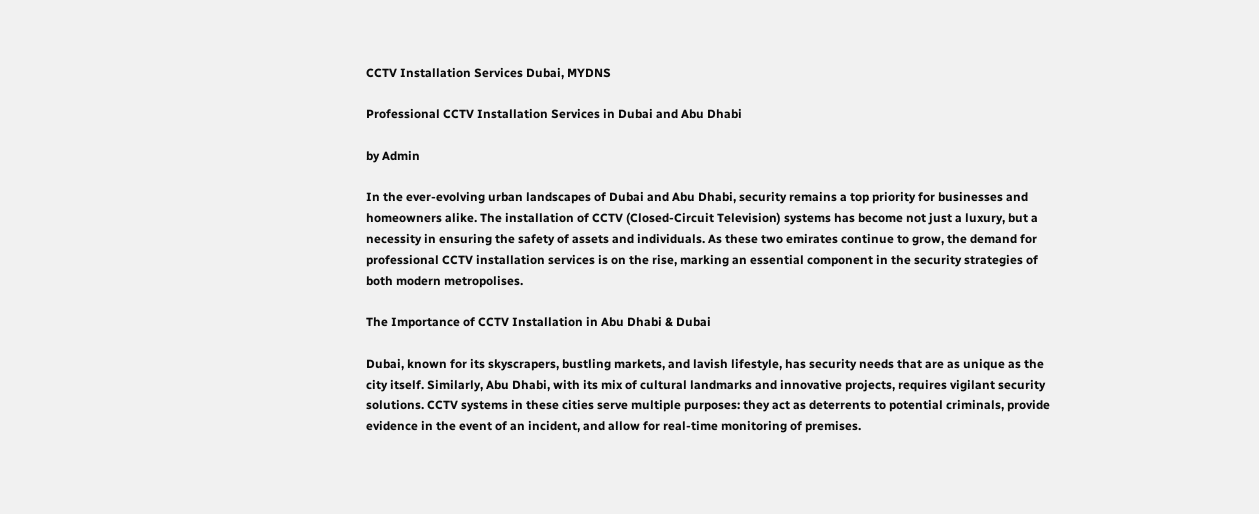CCTV Installation Services Dubai, MYDNS

Professional CCTV Installation Services in Dubai and Abu Dhabi

by Admin

In the ever-evolving urban landscapes of Dubai and Abu Dhabi, security remains a top priority for businesses and homeowners alike. The installation of CCTV (Closed-Circuit Television) systems has become not just a luxury, but a necessity in ensuring the safety of assets and individuals. As these two emirates continue to grow, the demand for professional CCTV installation services is on the rise, marking an essential component in the security strategies of both modern metropolises.

The Importance of CCTV Installation in Abu Dhabi & Dubai

Dubai, known for its skyscrapers, bustling markets, and lavish lifestyle, has security needs that are as unique as the city itself. Similarly, Abu Dhabi, with its mix of cultural landmarks and innovative projects, requires vigilant security solutions. CCTV systems in these cities serve multiple purposes: they act as deterrents to potential criminals, provide evidence in the event of an incident, and allow for real-time monitoring of premises.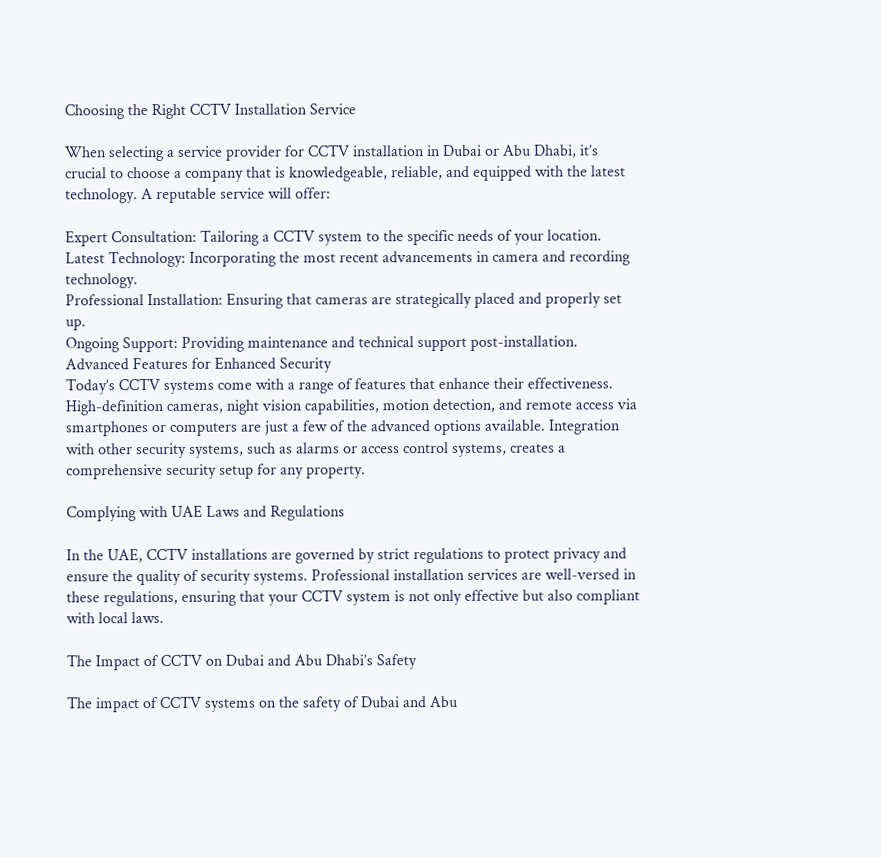Choosing the Right CCTV Installation Service

When selecting a service provider for CCTV installation in Dubai or Abu Dhabi, it’s crucial to choose a company that is knowledgeable, reliable, and equipped with the latest technology. A reputable service will offer:

Expert Consultation: Tailoring a CCTV system to the specific needs of your location.
Latest Technology: Incorporating the most recent advancements in camera and recording technology.
Professional Installation: Ensuring that cameras are strategically placed and properly set up.
Ongoing Support: Providing maintenance and technical support post-installation.
Advanced Features for Enhanced Security
Today’s CCTV systems come with a range of features that enhance their effectiveness. High-definition cameras, night vision capabilities, motion detection, and remote access via smartphones or computers are just a few of the advanced options available. Integration with other security systems, such as alarms or access control systems, creates a comprehensive security setup for any property.

Complying with UAE Laws and Regulations

In the UAE, CCTV installations are governed by strict regulations to protect privacy and ensure the quality of security systems. Professional installation services are well-versed in these regulations, ensuring that your CCTV system is not only effective but also compliant with local laws.

The Impact of CCTV on Dubai and Abu Dhabi’s Safety

The impact of CCTV systems on the safety of Dubai and Abu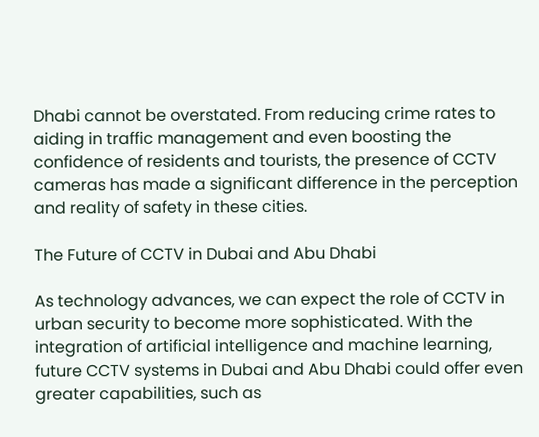Dhabi cannot be overstated. From reducing crime rates to aiding in traffic management and even boosting the confidence of residents and tourists, the presence of CCTV cameras has made a significant difference in the perception and reality of safety in these cities.

The Future of CCTV in Dubai and Abu Dhabi

As technology advances, we can expect the role of CCTV in urban security to become more sophisticated. With the integration of artificial intelligence and machine learning, future CCTV systems in Dubai and Abu Dhabi could offer even greater capabilities, such as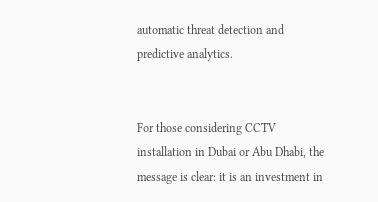automatic threat detection and predictive analytics.


For those considering CCTV installation in Dubai or Abu Dhabi, the message is clear: it is an investment in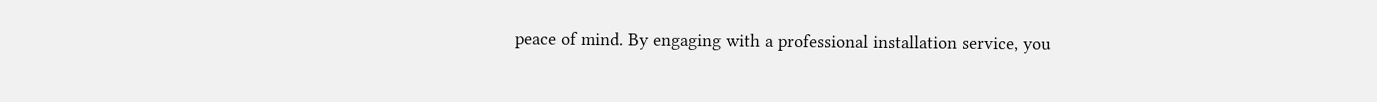peace of mind. By engaging with a professional installation service, you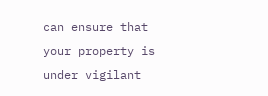can ensure that your property is under vigilant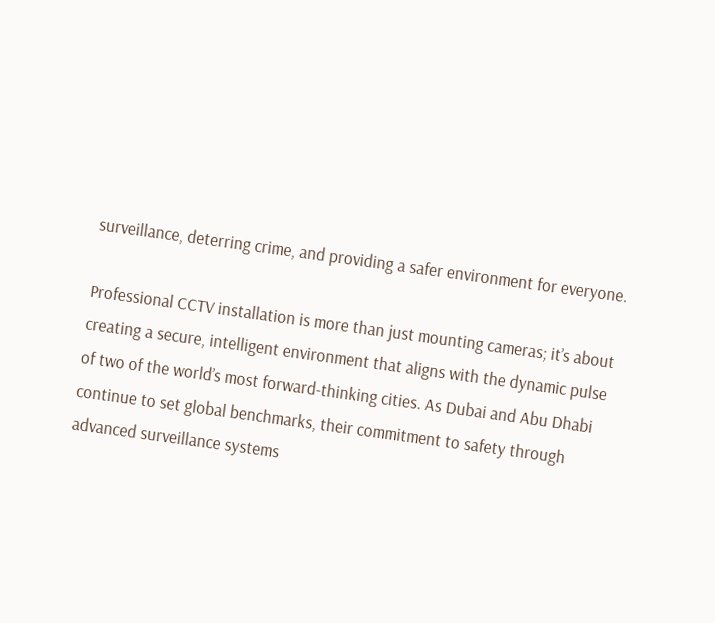surveillance, deterring crime, and providing a safer environment for everyone.

Professional CCTV installation is more than just mounting cameras; it’s about creating a secure, intelligent environment that aligns with the dynamic pulse of two of the world’s most forward-thinking cities. As Dubai and Abu Dhabi continue to set global benchmarks, their commitment to safety through advanced surveillance systems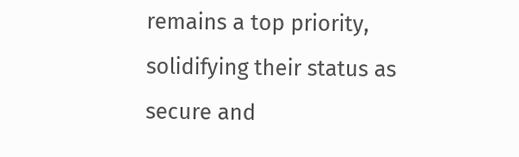remains a top priority, solidifying their status as secure and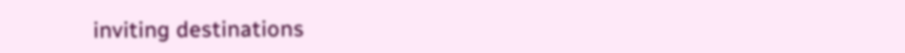inviting destinations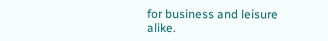for business and leisure alike.